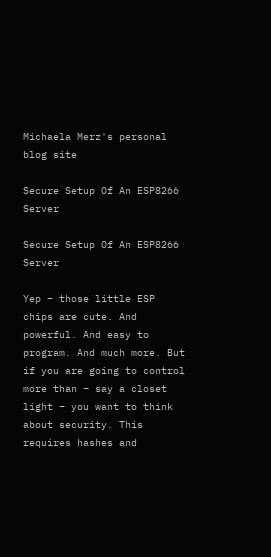Michaela Merz's personal blog site

Secure Setup Of An ESP8266 Server

Secure Setup Of An ESP8266 Server

Yep – those little ESP chips are cute. And powerful. And easy to program. And much more. But if you are going to control more than – say a closet light – you want to think about security. This requires hashes and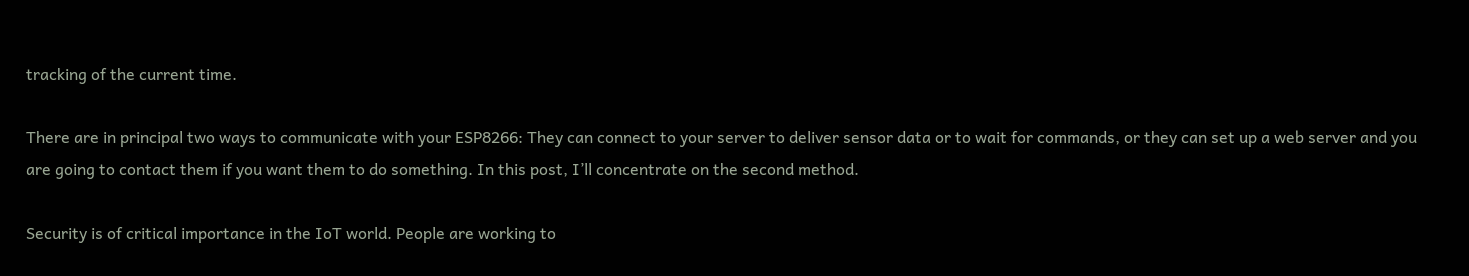tracking of the current time.

There are in principal two ways to communicate with your ESP8266: They can connect to your server to deliver sensor data or to wait for commands, or they can set up a web server and you are going to contact them if you want them to do something. In this post, I’ll concentrate on the second method.

Security is of critical importance in the IoT world. People are working to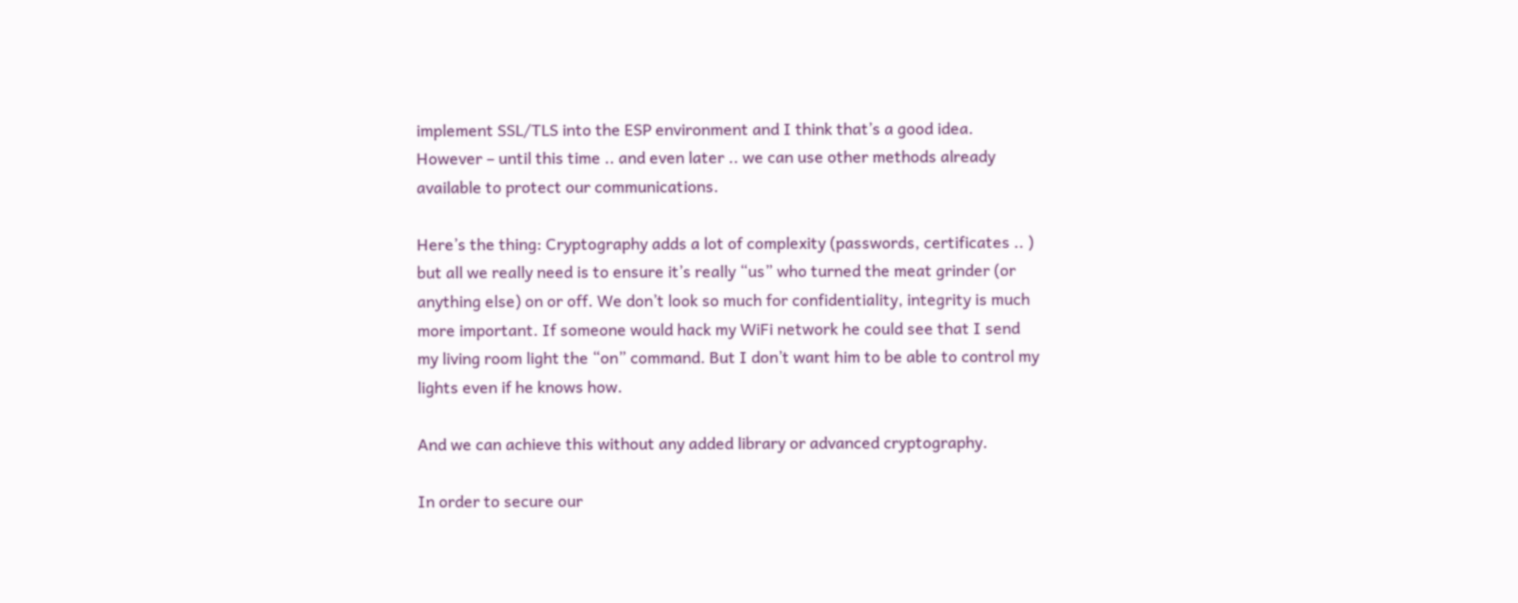implement SSL/TLS into the ESP environment and I think that’s a good idea. However – until this time .. and even later .. we can use other methods already available to protect our communications.

Here’s the thing: Cryptography adds a lot of complexity (passwords, certificates .. ) but all we really need is to ensure it’s really “us” who turned the meat grinder (or anything else) on or off. We don’t look so much for confidentiality, integrity is much more important. If someone would hack my WiFi network he could see that I send my living room light the “on” command. But I don’t want him to be able to control my lights even if he knows how.

And we can achieve this without any added library or advanced cryptography.

In order to secure our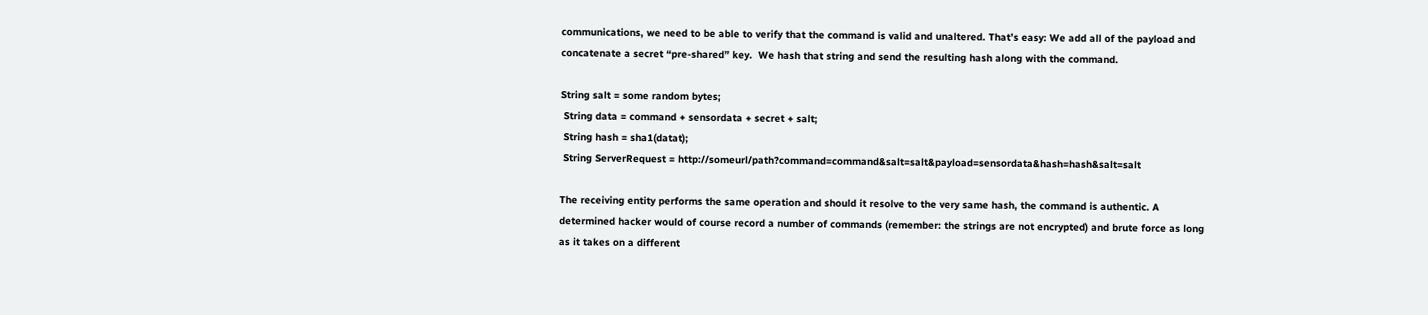communications, we need to be able to verify that the command is valid and unaltered. That’s easy: We add all of the payload and concatenate a secret “pre-shared” key.  We hash that string and send the resulting hash along with the command.

String salt = some random bytes;
 String data = command + sensordata + secret + salt;
 String hash = sha1(datat);
 String ServerRequest = http://someurl/path?command=command&salt=salt&payload=sensordata&hash=hash&salt=salt

The receiving entity performs the same operation and should it resolve to the very same hash, the command is authentic. A determined hacker would of course record a number of commands (remember: the strings are not encrypted) and brute force as long as it takes on a different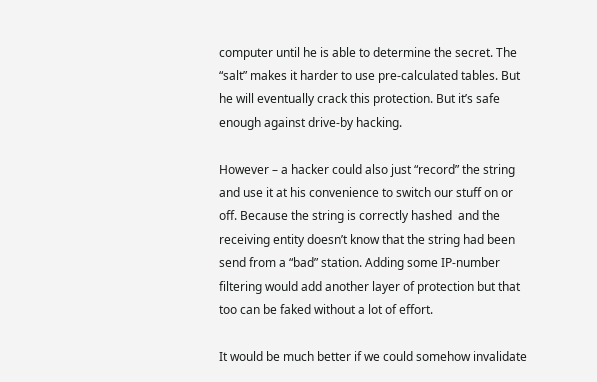computer until he is able to determine the secret. The “salt” makes it harder to use pre-calculated tables. But he will eventually crack this protection. But it’s safe enough against drive-by hacking.

However – a hacker could also just “record” the string and use it at his convenience to switch our stuff on or off. Because the string is correctly hashed  and the receiving entity doesn’t know that the string had been send from a “bad” station. Adding some IP-number filtering would add another layer of protection but that too can be faked without a lot of effort.

It would be much better if we could somehow invalidate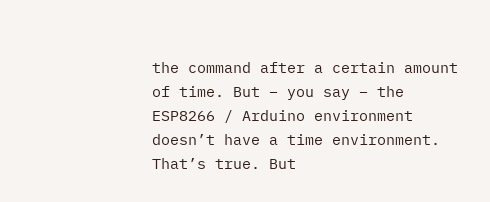the command after a certain amount of time. But – you say – the ESP8266 / Arduino environment doesn’t have a time environment. That’s true. But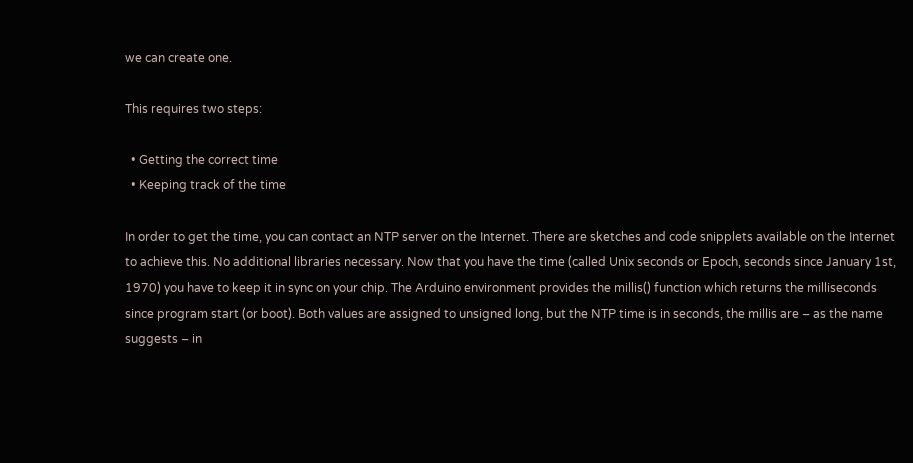we can create one.

This requires two steps:

  • Getting the correct time
  • Keeping track of the time

In order to get the time, you can contact an NTP server on the Internet. There are sketches and code snipplets available on the Internet to achieve this. No additional libraries necessary. Now that you have the time (called Unix seconds or Epoch, seconds since January 1st, 1970) you have to keep it in sync on your chip. The Arduino environment provides the millis() function which returns the milliseconds since program start (or boot). Both values are assigned to unsigned long, but the NTP time is in seconds, the millis are – as the name suggests – in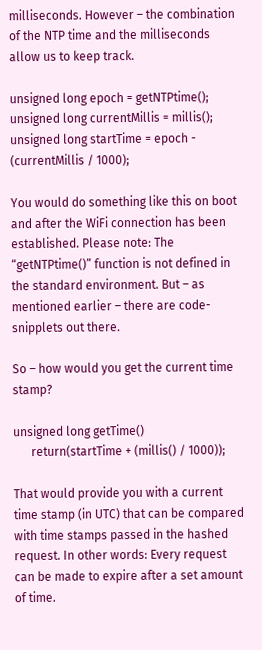milliseconds. However – the combination of the NTP time and the milliseconds allow us to keep track.

unsigned long epoch = getNTPtime();
unsigned long currentMillis = millis();
unsigned long startTime = epoch - (currentMillis / 1000);

You would do something like this on boot and after the WiFi connection has been established. Please note: The “getNTPtime()” function is not defined in the standard environment. But – as mentioned earlier – there are code-snipplets out there.

So – how would you get the current time stamp?

unsigned long getTime()
      return(startTime + (millis() / 1000));

That would provide you with a current time stamp (in UTC) that can be compared with time stamps passed in the hashed request. In other words: Every request can be made to expire after a set amount of time.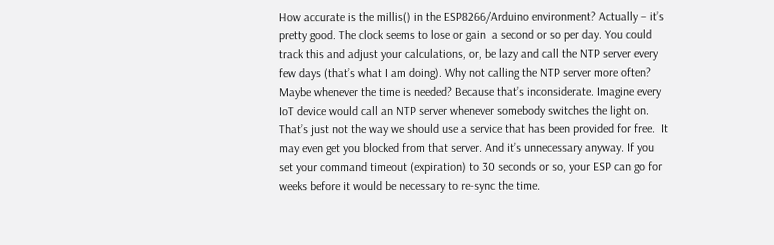How accurate is the millis() in the ESP8266/Arduino environment? Actually – it’s pretty good. The clock seems to lose or gain  a second or so per day. You could track this and adjust your calculations, or, be lazy and call the NTP server every few days (that’s what I am doing). Why not calling the NTP server more often? Maybe whenever the time is needed? Because that’s inconsiderate. Imagine every IoT device would call an NTP server whenever somebody switches the light on. That’s just not the way we should use a service that has been provided for free.  It may even get you blocked from that server. And it’s unnecessary anyway. If you set your command timeout (expiration) to 30 seconds or so, your ESP can go for weeks before it would be necessary to re-sync the time.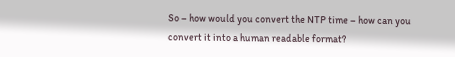So – how would you convert the NTP time – how can you convert it into a human readable format?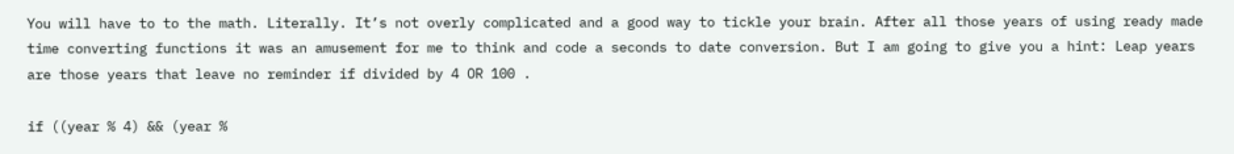You will have to to the math. Literally. It’s not overly complicated and a good way to tickle your brain. After all those years of using ready made time converting functions it was an amusement for me to think and code a seconds to date conversion. But I am going to give you a hint: Leap years are those years that leave no reminder if divided by 4 OR 100 .

if ((year % 4) && (year %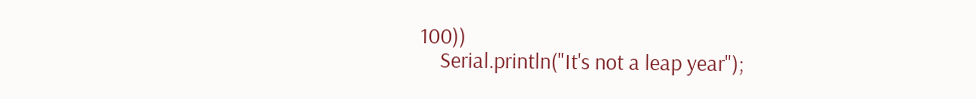100))
    Serial.println("It's not a leap year");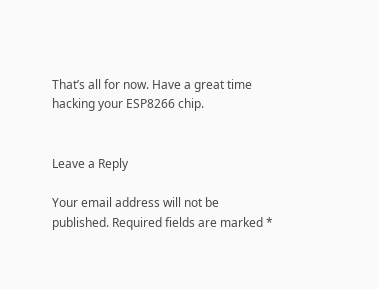That’s all for now. Have a great time hacking your ESP8266 chip.


Leave a Reply

Your email address will not be published. Required fields are marked *